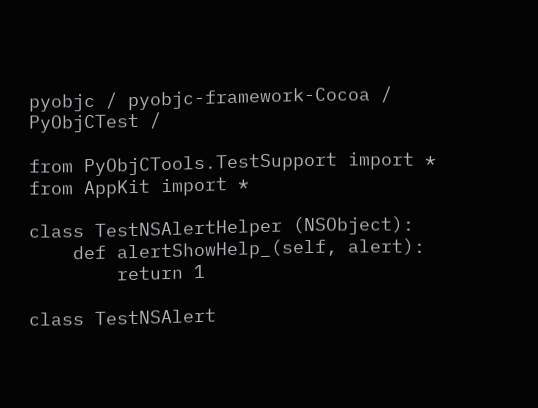pyobjc / pyobjc-framework-Cocoa / PyObjCTest /

from PyObjCTools.TestSupport import *
from AppKit import *

class TestNSAlertHelper (NSObject):
    def alertShowHelp_(self, alert):
        return 1

class TestNSAlert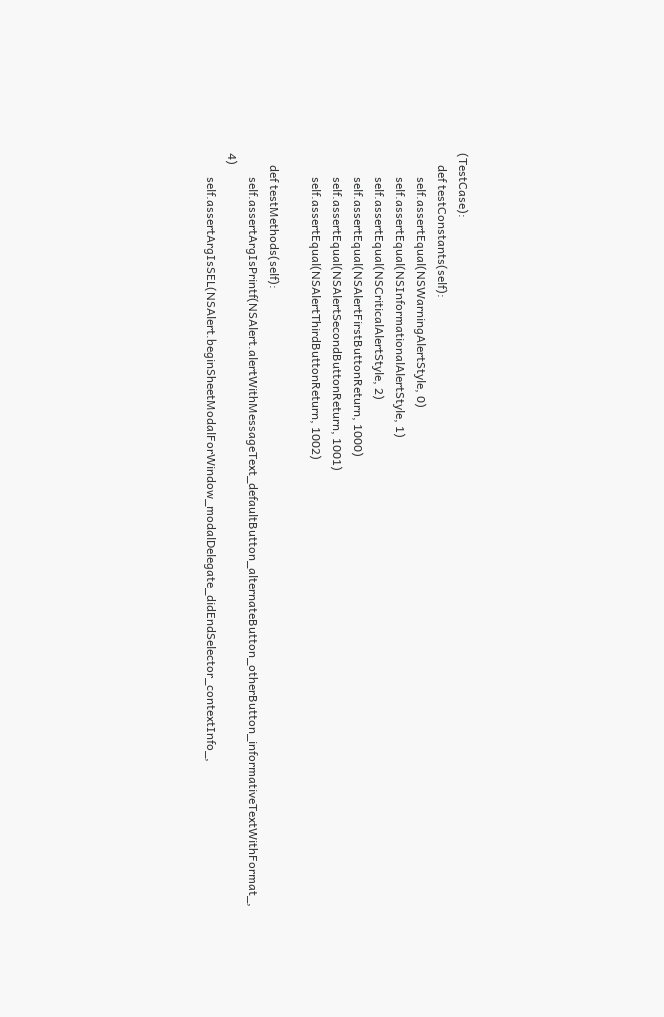(TestCase):
    def testConstants(self):
        self.assertEqual(NSWarningAlertStyle, 0)
        self.assertEqual(NSInformationalAlertStyle, 1)
        self.assertEqual(NSCriticalAlertStyle, 2)
        self.assertEqual(NSAlertFirstButtonReturn, 1000)
        self.assertEqual(NSAlertSecondButtonReturn, 1001)
        self.assertEqual(NSAlertThirdButtonReturn, 1002)

    def testMethods(self):
        self.assertArgIsPrintf(NSAlert.alertWithMessageText_defaultButton_alternateButton_otherButton_informativeTextWithFormat_, 4)
        self.assertArgIsSEL(NSAlert.beginSheetModalForWindow_modalDelegate_didEndSelector_contextInfo_,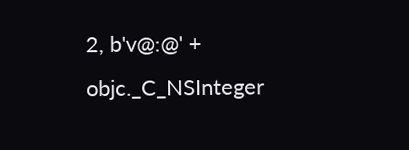2, b'v@:@' + objc._C_NSInteger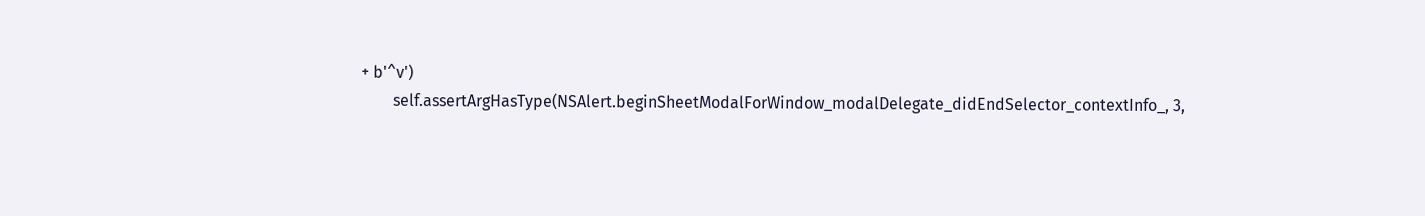+ b'^v')
        self.assertArgHasType(NSAlert.beginSheetModalForWindow_modalDelegate_didEndSelector_contextInfo_, 3,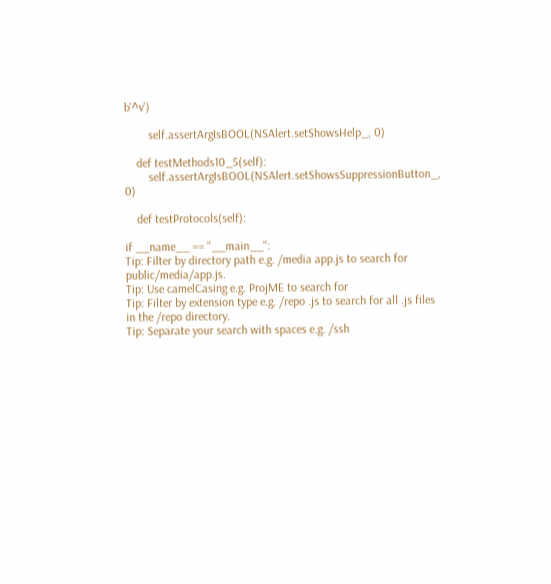b'^v')

        self.assertArgIsBOOL(NSAlert.setShowsHelp_, 0)

    def testMethods10_5(self):
        self.assertArgIsBOOL(NSAlert.setShowsSuppressionButton_, 0)

    def testProtocols(self):

if __name__ == "__main__":
Tip: Filter by directory path e.g. /media app.js to search for public/media/app.js.
Tip: Use camelCasing e.g. ProjME to search for
Tip: Filter by extension type e.g. /repo .js to search for all .js files in the /repo directory.
Tip: Separate your search with spaces e.g. /ssh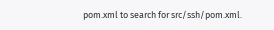pom.xml to search for src/ssh/pom.xml.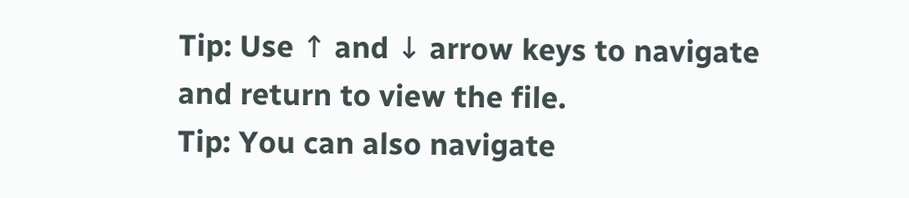Tip: Use ↑ and ↓ arrow keys to navigate and return to view the file.
Tip: You can also navigate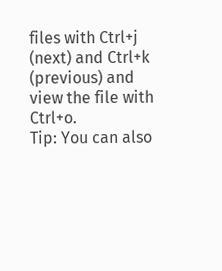files with Ctrl+j (next) and Ctrl+k (previous) and view the file with Ctrl+o.
Tip: You can also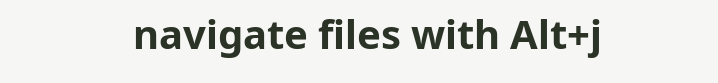navigate files with Alt+j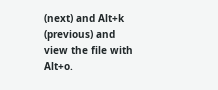(next) and Alt+k (previous) and view the file with Alt+o.